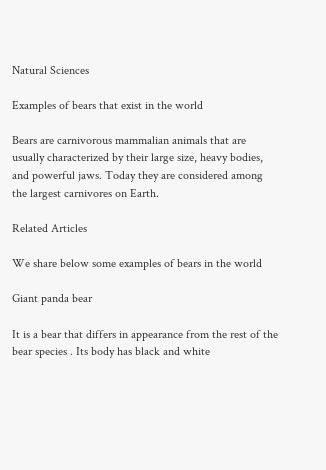Natural Sciences

Examples of bears that exist in the world

Bears are carnivorous mammalian animals that are usually characterized by their large size, heavy bodies, and powerful jaws. Today they are considered among the largest carnivores on Earth.

Related Articles

We share below some examples of bears in the world

Giant panda bear

It is a bear that differs in appearance from the rest of the bear species . Its body has black and white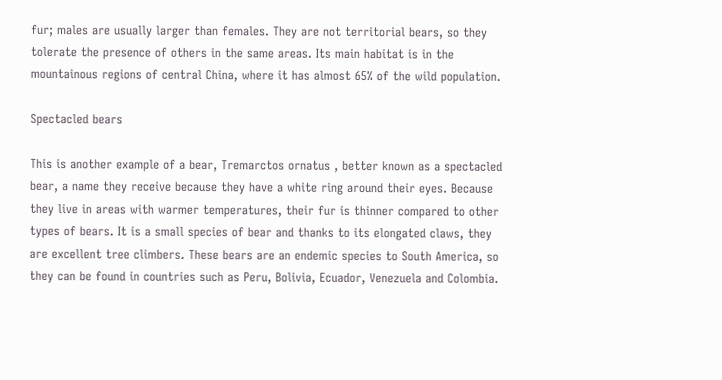fur; males are usually larger than females. They are not territorial bears, so they tolerate the presence of others in the same areas. Its main habitat is in the mountainous regions of central China, where it has almost 65% of the wild population.

Spectacled bears

This is another example of a bear, Tremarctos ornatus , better known as a spectacled bear, a name they receive because they have a white ring around their eyes. Because they live in areas with warmer temperatures, their fur is thinner compared to other types of bears. It is a small species of bear and thanks to its elongated claws, they are excellent tree climbers. These bears are an endemic species to South America, so they can be found in countries such as Peru, Bolivia, Ecuador, Venezuela and Colombia.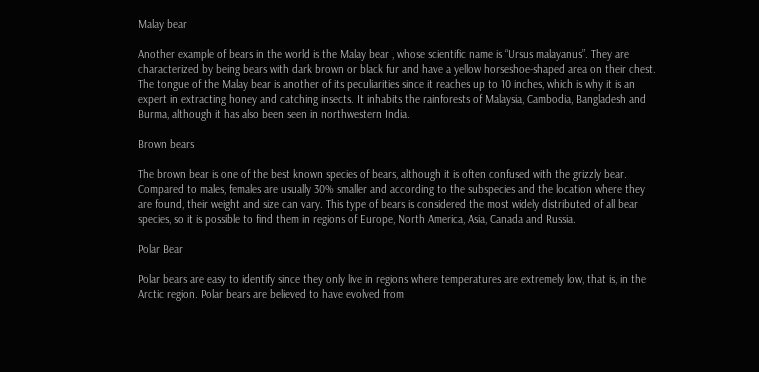Malay bear

Another example of bears in the world is the Malay bear , whose scientific name is “Ursus malayanus”. They are characterized by being bears with dark brown or black fur and have a yellow horseshoe-shaped area on their chest. The tongue of the Malay bear is another of its peculiarities since it reaches up to 10 inches, which is why it is an expert in extracting honey and catching insects. It inhabits the rainforests of Malaysia, Cambodia, Bangladesh and Burma, although it has also been seen in northwestern India.

Brown bears

The brown bear is one of the best known species of bears, although it is often confused with the grizzly bear. Compared to males, females are usually 30% smaller and according to the subspecies and the location where they are found, their weight and size can vary. This type of bears is considered the most widely distributed of all bear species, so it is possible to find them in regions of Europe, North America, Asia, Canada and Russia.

Polar Bear

Polar bears are easy to identify since they only live in regions where temperatures are extremely low, that is, in the Arctic region. Polar bears are believed to have evolved from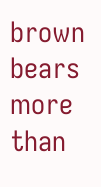brown bears more than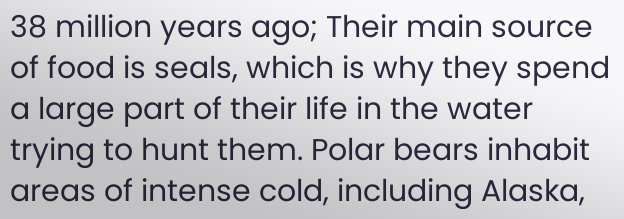38 million years ago; Their main source of food is seals, which is why they spend a large part of their life in the water trying to hunt them. Polar bears inhabit areas of intense cold, including Alaska,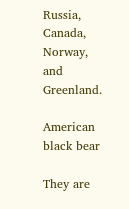Russia, Canada, Norway, and Greenland.

American black bear

They are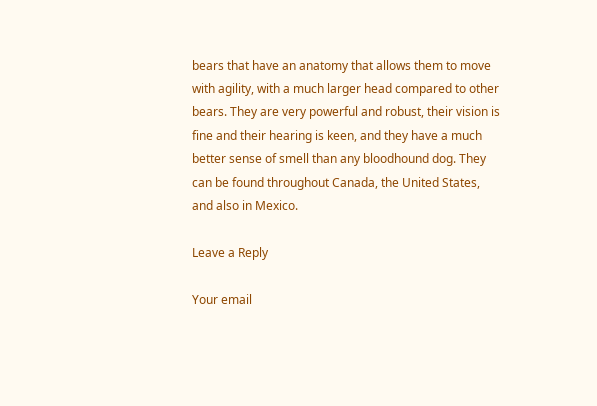bears that have an anatomy that allows them to move with agility, with a much larger head compared to other bears. They are very powerful and robust, their vision is fine and their hearing is keen, and they have a much better sense of smell than any bloodhound dog. They can be found throughout Canada, the United States, and also in Mexico.

Leave a Reply

Your email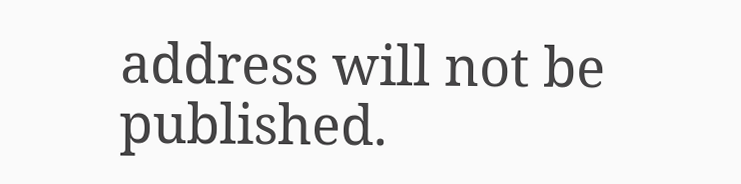address will not be published.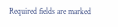Required fields are marked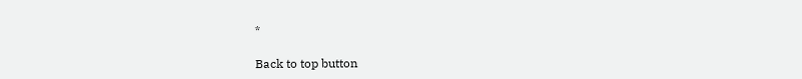*

Back to top button